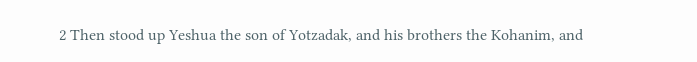2 Then stood up Yeshua the son of Yotzadak, and his brothers the Kohanim, and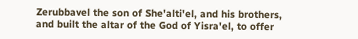Zerubbavel the son of She'alti'el, and his brothers, and built the altar of the God of Yisra'el, to offer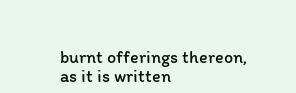burnt offerings thereon, as it is written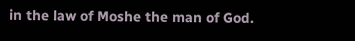in the law of Moshe the man of God.